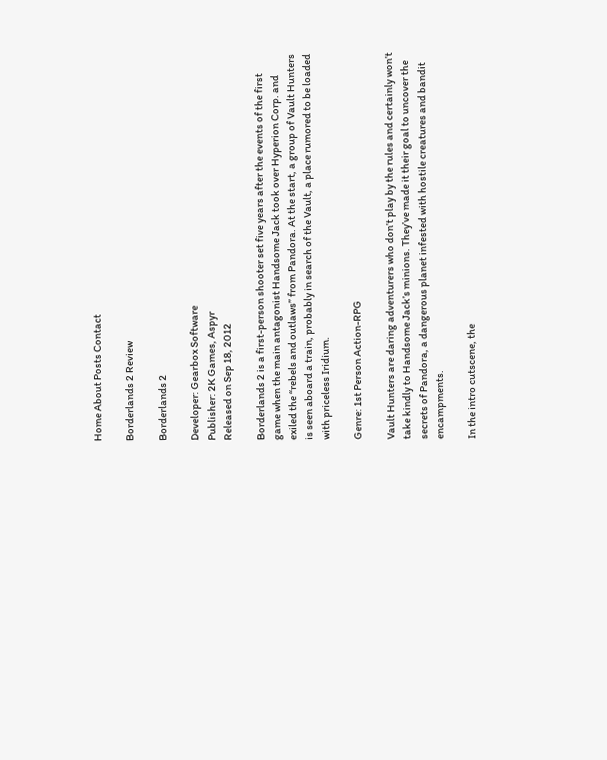Home About Posts Contact

Borderlands 2 Review

Borderlands 2

Developer: Gearbox Software
Publisher: 2K Games, Aspyr
Released on Sep 18, 2012

Borderlands 2 is a first-person shooter set five years after the events of the first game when the main antagonist Handsome Jack took over Hyperion Corp. and exiled the “rebels and outlaws” from Pandora. At the start, a group of Vault Hunters is seen aboard a train, probably in search of the Vault, a place rumored to be loaded with priceless Iridium.

Genre: 1st Person Action-RPG

Vault Hunters are daring adventurers who don’t play by the rules and certainly won’t take kindly to Handsome Jack’s minions. They’ve made it their goal to uncover the secrets of Pandora, a dangerous planet infested with hostile creatures and bandit encampments.

In the intro cutscene, the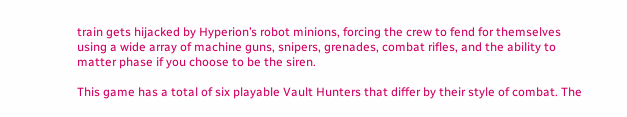train gets hijacked by Hyperion’s robot minions, forcing the crew to fend for themselves using a wide array of machine guns, snipers, grenades, combat rifles, and the ability to matter phase if you choose to be the siren.

This game has a total of six playable Vault Hunters that differ by their style of combat. The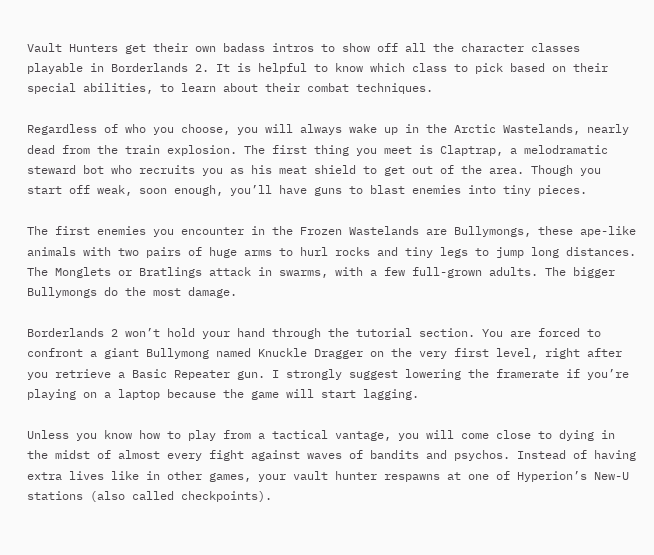Vault Hunters get their own badass intros to show off all the character classes playable in Borderlands 2. It is helpful to know which class to pick based on their special abilities, to learn about their combat techniques.

Regardless of who you choose, you will always wake up in the Arctic Wastelands, nearly dead from the train explosion. The first thing you meet is Claptrap, a melodramatic steward bot who recruits you as his meat shield to get out of the area. Though you start off weak, soon enough, you’ll have guns to blast enemies into tiny pieces.

The first enemies you encounter in the Frozen Wastelands are Bullymongs, these ape-like animals with two pairs of huge arms to hurl rocks and tiny legs to jump long distances. The Monglets or Bratlings attack in swarms, with a few full-grown adults. The bigger Bullymongs do the most damage.

Borderlands 2 won’t hold your hand through the tutorial section. You are forced to confront a giant Bullymong named Knuckle Dragger on the very first level, right after you retrieve a Basic Repeater gun. I strongly suggest lowering the framerate if you’re playing on a laptop because the game will start lagging.

Unless you know how to play from a tactical vantage, you will come close to dying in the midst of almost every fight against waves of bandits and psychos. Instead of having extra lives like in other games, your vault hunter respawns at one of Hyperion’s New-U stations (also called checkpoints).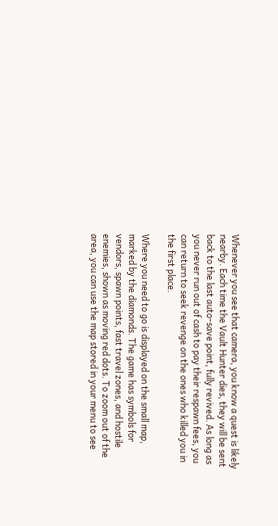Whenever you see that camera, you know a quest is likely nearby. Each time the Vault Hunter dies, they will be sent back to the last auto-save point, fully revived. As long as you never run out of cash to pay their respawn fees, you can return to seek revenge on the ones who killed you in the first place.

Where you need to go is displayed on the small map, marked by the diamonds. The game has symbols for vendors, spawn points, fast travel zones, and hostile enemies, shown as moving red dots. To zoom out of the area, you can use the map stored in your menu to see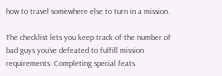how to travel somewhere else to turn in a mission.

The checklist lets you keep track of the number of bad guys you’ve defeated to fulfill mission requirements. Completing special feats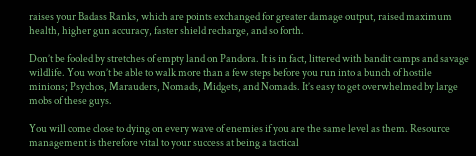raises your Badass Ranks, which are points exchanged for greater damage output, raised maximum health, higher gun accuracy, faster shield recharge, and so forth.

Don’t be fooled by stretches of empty land on Pandora. It is in fact, littered with bandit camps and savage wildlife. You won’t be able to walk more than a few steps before you run into a bunch of hostile minions; Psychos, Marauders, Nomads, Midgets, and Nomads. It’s easy to get overwhelmed by large mobs of these guys.

You will come close to dying on every wave of enemies if you are the same level as them. Resource management is therefore vital to your success at being a tactical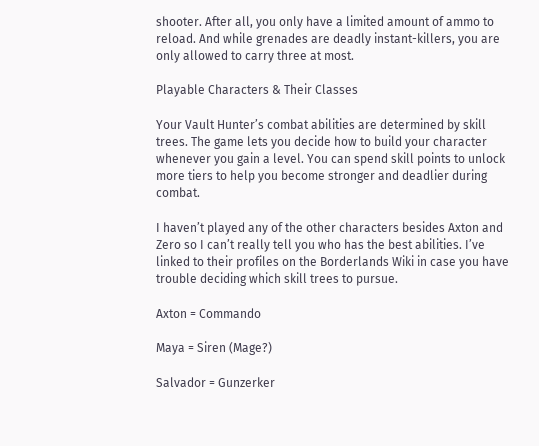shooter. After all, you only have a limited amount of ammo to reload. And while grenades are deadly instant-killers, you are only allowed to carry three at most.

Playable Characters & Their Classes

Your Vault Hunter’s combat abilities are determined by skill trees. The game lets you decide how to build your character whenever you gain a level. You can spend skill points to unlock more tiers to help you become stronger and deadlier during combat.

I haven’t played any of the other characters besides Axton and Zero so I can’t really tell you who has the best abilities. I’ve linked to their profiles on the Borderlands Wiki in case you have trouble deciding which skill trees to pursue.

Axton = Commando

Maya = Siren (Mage?)

Salvador = Gunzerker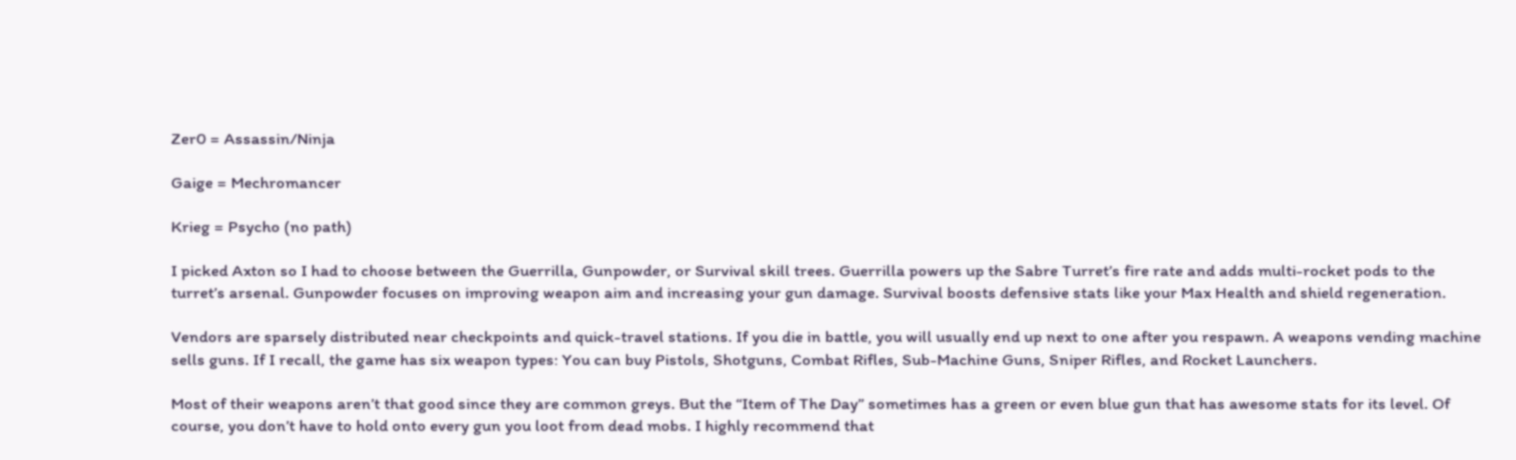Zer0 = Assassin/Ninja

Gaige = Mechromancer

Krieg = Psycho (no path)

I picked Axton so I had to choose between the Guerrilla, Gunpowder, or Survival skill trees. Guerrilla powers up the Sabre Turret’s fire rate and adds multi-rocket pods to the turret’s arsenal. Gunpowder focuses on improving weapon aim and increasing your gun damage. Survival boosts defensive stats like your Max Health and shield regeneration.

Vendors are sparsely distributed near checkpoints and quick-travel stations. If you die in battle, you will usually end up next to one after you respawn. A weapons vending machine sells guns. If I recall, the game has six weapon types: You can buy Pistols, Shotguns, Combat Rifles, Sub-Machine Guns, Sniper Rifles, and Rocket Launchers.

Most of their weapons aren’t that good since they are common greys. But the “Item of The Day” sometimes has a green or even blue gun that has awesome stats for its level. Of course, you don’t have to hold onto every gun you loot from dead mobs. I highly recommend that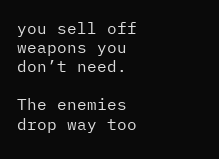you sell off weapons you don’t need.

The enemies drop way too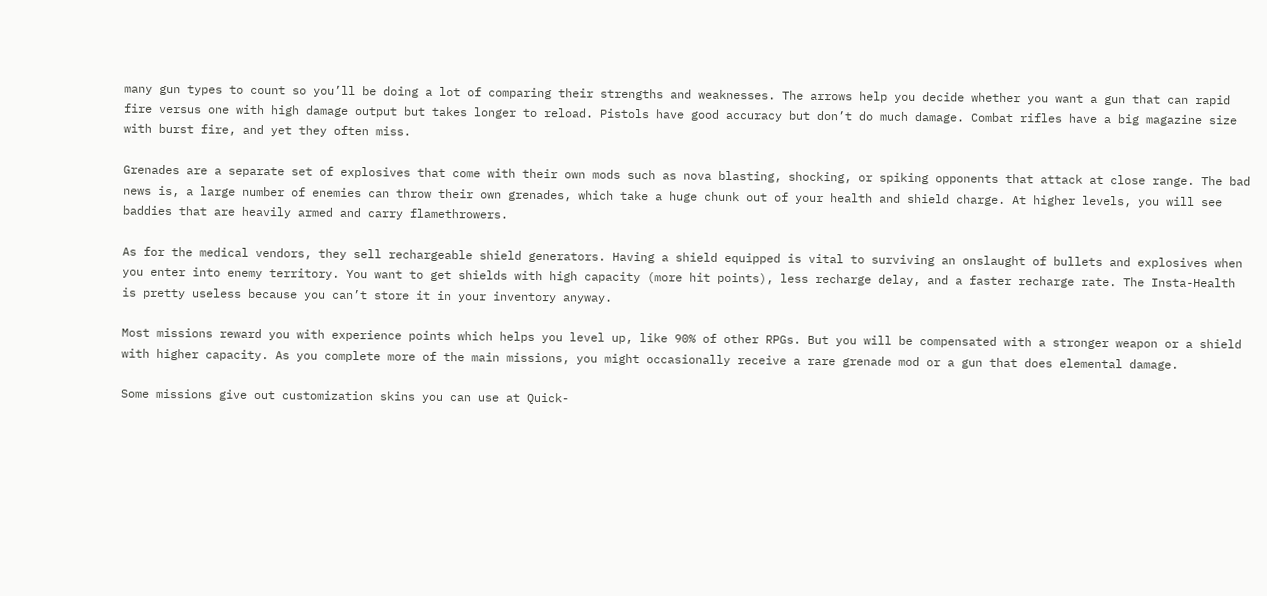many gun types to count so you’ll be doing a lot of comparing their strengths and weaknesses. The arrows help you decide whether you want a gun that can rapid fire versus one with high damage output but takes longer to reload. Pistols have good accuracy but don’t do much damage. Combat rifles have a big magazine size with burst fire, and yet they often miss.

Grenades are a separate set of explosives that come with their own mods such as nova blasting, shocking, or spiking opponents that attack at close range. The bad news is, a large number of enemies can throw their own grenades, which take a huge chunk out of your health and shield charge. At higher levels, you will see baddies that are heavily armed and carry flamethrowers.

As for the medical vendors, they sell rechargeable shield generators. Having a shield equipped is vital to surviving an onslaught of bullets and explosives when you enter into enemy territory. You want to get shields with high capacity (more hit points), less recharge delay, and a faster recharge rate. The Insta-Health is pretty useless because you can’t store it in your inventory anyway.

Most missions reward you with experience points which helps you level up, like 90% of other RPGs. But you will be compensated with a stronger weapon or a shield with higher capacity. As you complete more of the main missions, you might occasionally receive a rare grenade mod or a gun that does elemental damage.

Some missions give out customization skins you can use at Quick-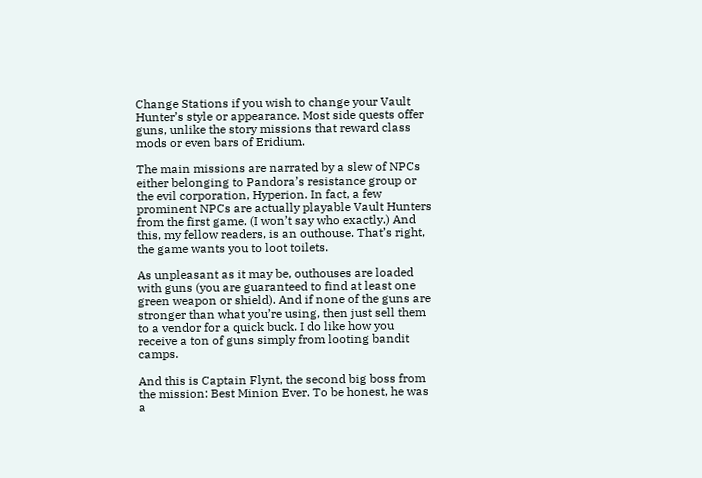Change Stations if you wish to change your Vault Hunter’s style or appearance. Most side quests offer guns, unlike the story missions that reward class mods or even bars of Eridium.

The main missions are narrated by a slew of NPCs either belonging to Pandora’s resistance group or the evil corporation, Hyperion. In fact, a few prominent NPCs are actually playable Vault Hunters from the first game. (I won’t say who exactly.) And this, my fellow readers, is an outhouse. That’s right, the game wants you to loot toilets.

As unpleasant as it may be, outhouses are loaded with guns (you are guaranteed to find at least one green weapon or shield). And if none of the guns are stronger than what you’re using, then just sell them to a vendor for a quick buck. I do like how you receive a ton of guns simply from looting bandit camps.

And this is Captain Flynt, the second big boss from the mission: Best Minion Ever. To be honest, he was a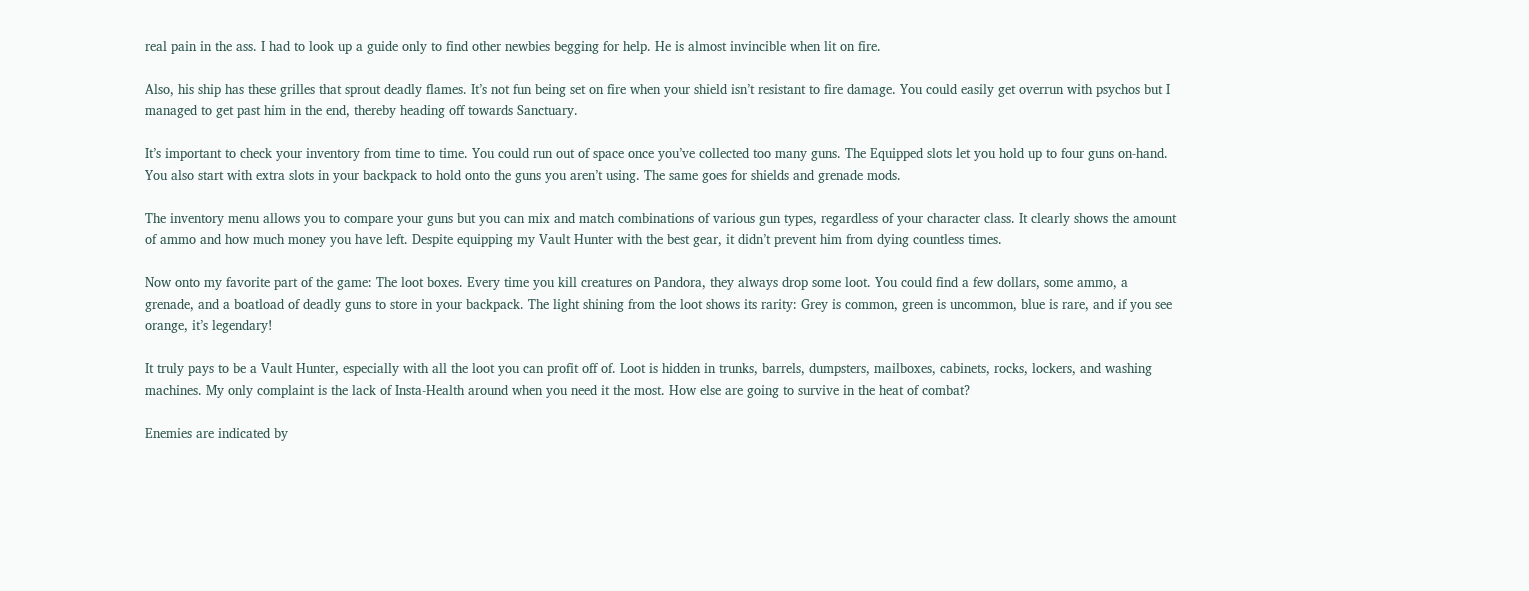real pain in the ass. I had to look up a guide only to find other newbies begging for help. He is almost invincible when lit on fire.

Also, his ship has these grilles that sprout deadly flames. It’s not fun being set on fire when your shield isn’t resistant to fire damage. You could easily get overrun with psychos but I managed to get past him in the end, thereby heading off towards Sanctuary.

It’s important to check your inventory from time to time. You could run out of space once you’ve collected too many guns. The Equipped slots let you hold up to four guns on-hand. You also start with extra slots in your backpack to hold onto the guns you aren’t using. The same goes for shields and grenade mods.

The inventory menu allows you to compare your guns but you can mix and match combinations of various gun types, regardless of your character class. It clearly shows the amount of ammo and how much money you have left. Despite equipping my Vault Hunter with the best gear, it didn’t prevent him from dying countless times.

Now onto my favorite part of the game: The loot boxes. Every time you kill creatures on Pandora, they always drop some loot. You could find a few dollars, some ammo, a grenade, and a boatload of deadly guns to store in your backpack. The light shining from the loot shows its rarity: Grey is common, green is uncommon, blue is rare, and if you see orange, it’s legendary!

It truly pays to be a Vault Hunter, especially with all the loot you can profit off of. Loot is hidden in trunks, barrels, dumpsters, mailboxes, cabinets, rocks, lockers, and washing machines. My only complaint is the lack of Insta-Health around when you need it the most. How else are going to survive in the heat of combat?

Enemies are indicated by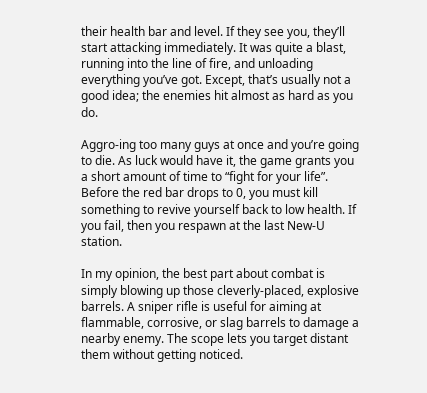their health bar and level. If they see you, they’ll start attacking immediately. It was quite a blast, running into the line of fire, and unloading everything you’ve got. Except, that’s usually not a good idea; the enemies hit almost as hard as you do.

Aggro-ing too many guys at once and you’re going to die. As luck would have it, the game grants you a short amount of time to “fight for your life”. Before the red bar drops to 0, you must kill something to revive yourself back to low health. If you fail, then you respawn at the last New-U station.

In my opinion, the best part about combat is simply blowing up those cleverly-placed, explosive barrels. A sniper rifle is useful for aiming at flammable, corrosive, or slag barrels to damage a nearby enemy. The scope lets you target distant them without getting noticed.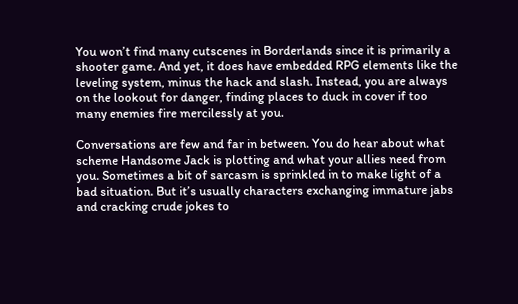You won’t find many cutscenes in Borderlands since it is primarily a shooter game. And yet, it does have embedded RPG elements like the leveling system, minus the hack and slash. Instead, you are always on the lookout for danger, finding places to duck in cover if too many enemies fire mercilessly at you.

Conversations are few and far in between. You do hear about what scheme Handsome Jack is plotting and what your allies need from you. Sometimes a bit of sarcasm is sprinkled in to make light of a bad situation. But it’s usually characters exchanging immature jabs and cracking crude jokes to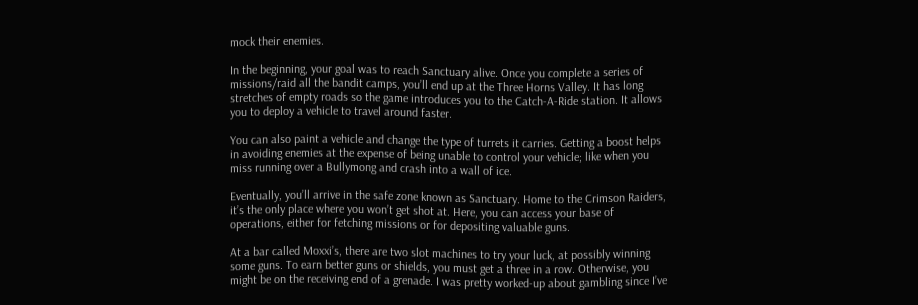mock their enemies.

In the beginning, your goal was to reach Sanctuary alive. Once you complete a series of missions/raid all the bandit camps, you’ll end up at the Three Horns Valley. It has long stretches of empty roads so the game introduces you to the Catch-A-Ride station. It allows you to deploy a vehicle to travel around faster.

You can also paint a vehicle and change the type of turrets it carries. Getting a boost helps in avoiding enemies at the expense of being unable to control your vehicle; like when you miss running over a Bullymong and crash into a wall of ice.

Eventually, you’ll arrive in the safe zone known as Sanctuary. Home to the Crimson Raiders, it’s the only place where you won’t get shot at. Here, you can access your base of operations, either for fetching missions or for depositing valuable guns.

At a bar called Moxxi’s, there are two slot machines to try your luck, at possibly winning some guns. To earn better guns or shields, you must get a three in a row. Otherwise, you might be on the receiving end of a grenade. I was pretty worked-up about gambling since I’ve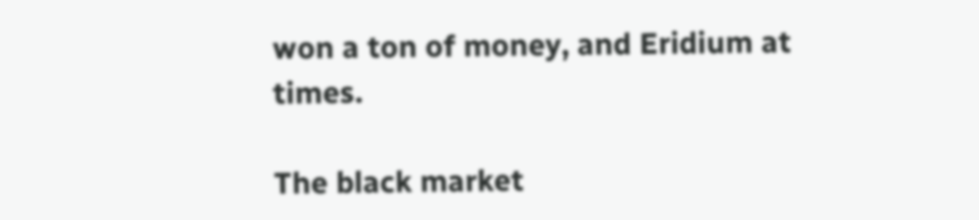won a ton of money, and Eridium at times.

The black market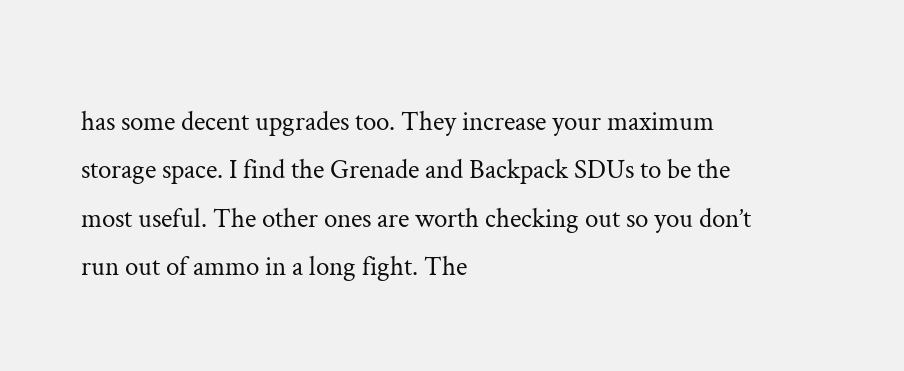has some decent upgrades too. They increase your maximum storage space. I find the Grenade and Backpack SDUs to be the most useful. The other ones are worth checking out so you don’t run out of ammo in a long fight. The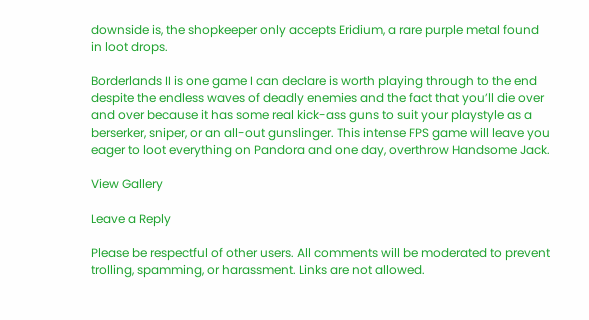downside is, the shopkeeper only accepts Eridium, a rare purple metal found in loot drops.

Borderlands II is one game I can declare is worth playing through to the end despite the endless waves of deadly enemies and the fact that you’ll die over and over because it has some real kick-ass guns to suit your playstyle as a berserker, sniper, or an all-out gunslinger. This intense FPS game will leave you eager to loot everything on Pandora and one day, overthrow Handsome Jack.

View Gallery

Leave a Reply

Please be respectful of other users. All comments will be moderated to prevent trolling, spamming, or harassment. Links are not allowed.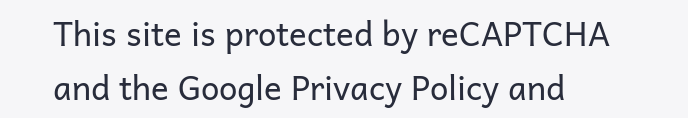This site is protected by reCAPTCHA and the Google Privacy Policy and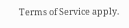Terms of Service apply.